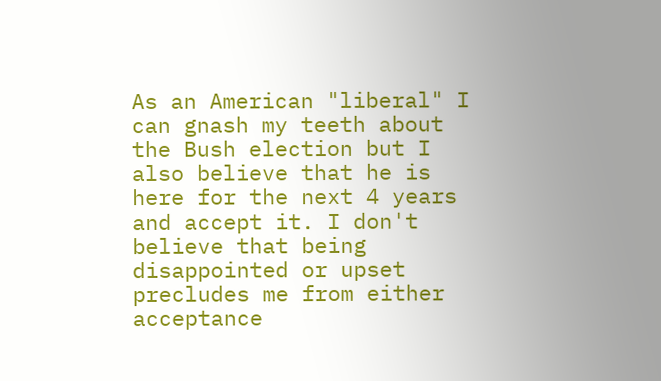As an American "liberal" I can gnash my teeth about the Bush election but I also believe that he is here for the next 4 years and accept it. I don't believe that being disappointed or upset precludes me from either acceptance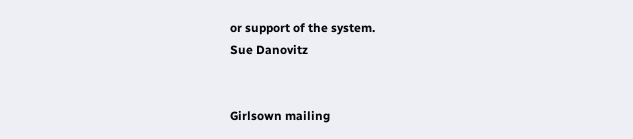or support of the system.
Sue Danovitz


Girlsown mailing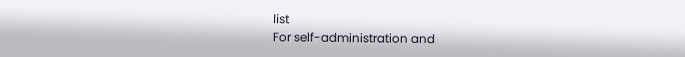list
For self-administration and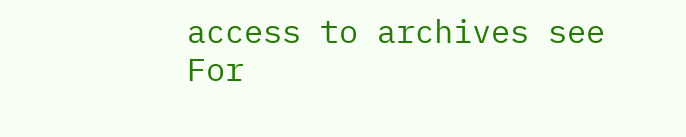access to archives see
For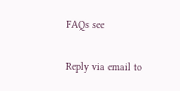FAQs see

Reply via email to